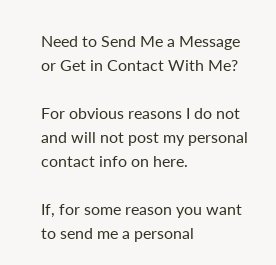Need to Send Me a Message or Get in Contact With Me?

For obvious reasons I do not and will not post my personal contact info on here.

If, for some reason you want to send me a personal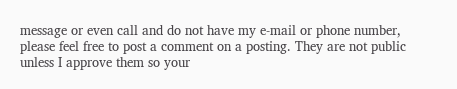message or even call and do not have my e-mail or phone number, please feel free to post a comment on a posting. They are not public unless I approve them so your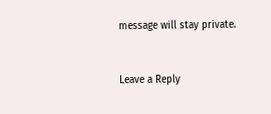message will stay private.


Leave a Reply